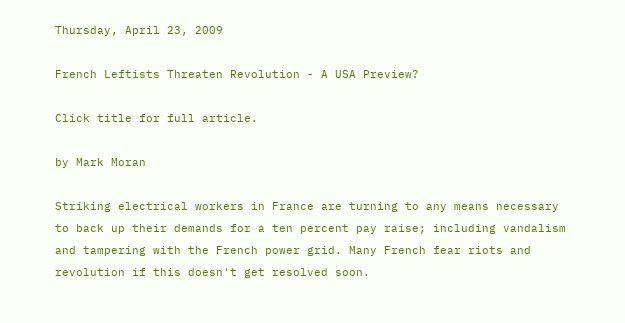Thursday, April 23, 2009

French Leftists Threaten Revolution - A USA Preview?

Click title for full article.

by Mark Moran

Striking electrical workers in France are turning to any means necessary to back up their demands for a ten percent pay raise; including vandalism and tampering with the French power grid. Many French fear riots and revolution if this doesn't get resolved soon.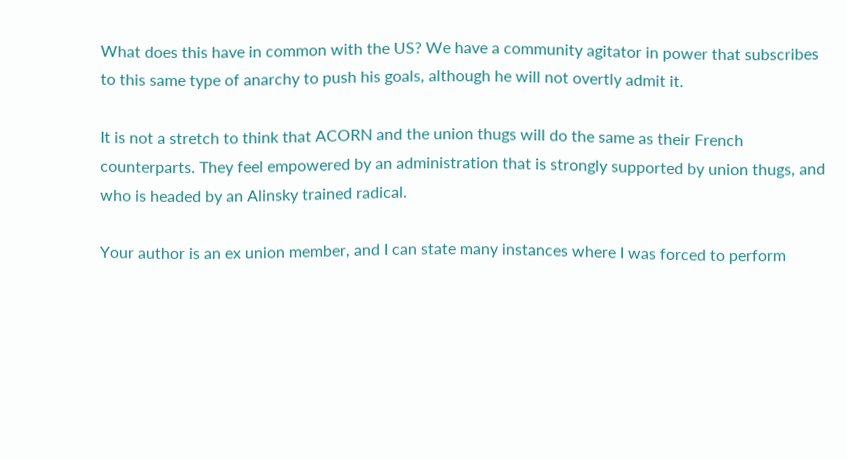What does this have in common with the US? We have a community agitator in power that subscribes to this same type of anarchy to push his goals, although he will not overtly admit it.

It is not a stretch to think that ACORN and the union thugs will do the same as their French counterparts. They feel empowered by an administration that is strongly supported by union thugs, and who is headed by an Alinsky trained radical.

Your author is an ex union member, and I can state many instances where I was forced to perform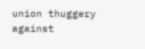union thuggery against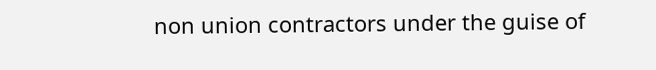non union contractors under the guise of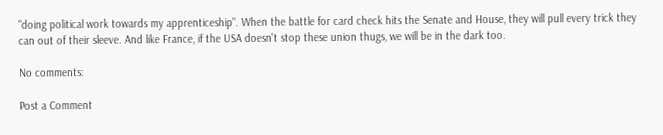"doing political work towards my apprenticeship". When the battle for card check hits the Senate and House, they will pull every trick they can out of their sleeve. And like France, if the USA doesn't stop these union thugs, we will be in the dark too.

No comments:

Post a Comment